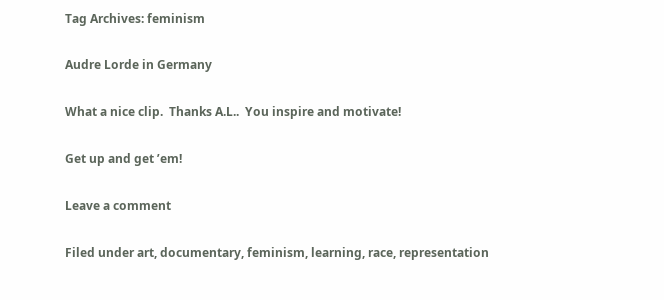Tag Archives: feminism

Audre Lorde in Germany

What a nice clip.  Thanks A.L..  You inspire and motivate!

Get up and get ’em!

Leave a comment

Filed under art, documentary, feminism, learning, race, representation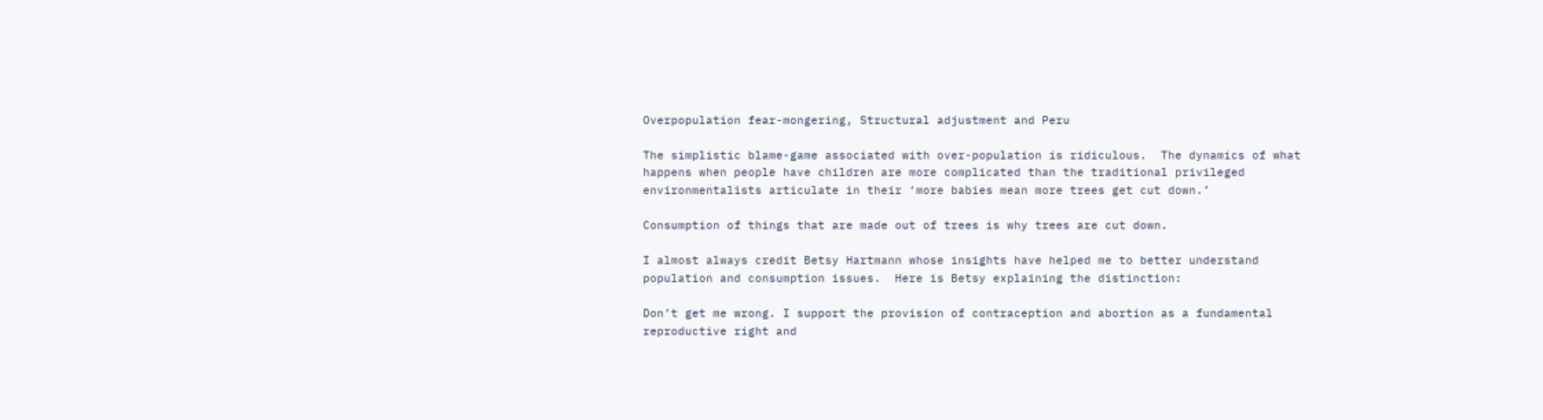Overpopulation fear-mongering, Structural adjustment and Peru

The simplistic blame-game associated with over-population is ridiculous.  The dynamics of what happens when people have children are more complicated than the traditional privileged environmentalists articulate in their ‘more babies mean more trees get cut down.’

Consumption of things that are made out of trees is why trees are cut down.

I almost always credit Betsy Hartmann whose insights have helped me to better understand population and consumption issues.  Here is Betsy explaining the distinction:

Don’t get me wrong. I support the provision of contraception and abortion as a fundamental reproductive right and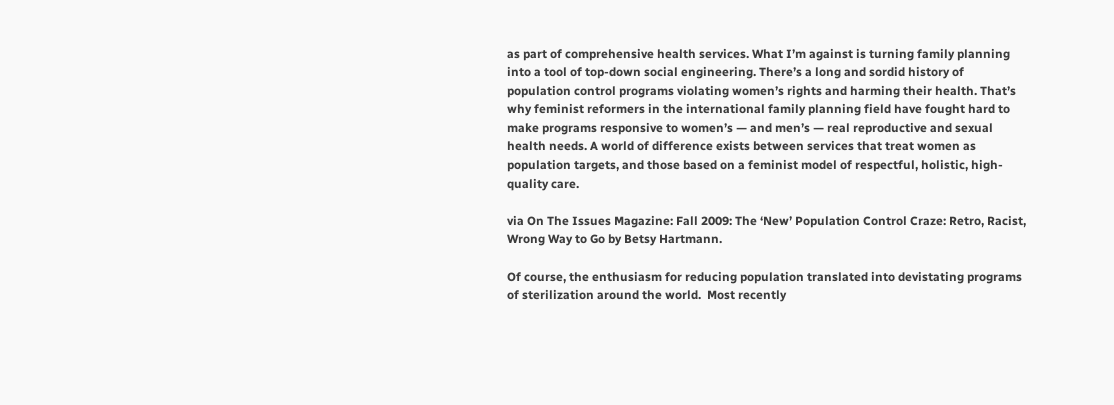as part of comprehensive health services. What I’m against is turning family planning into a tool of top-down social engineering. There’s a long and sordid history of population control programs violating women’s rights and harming their health. That’s why feminist reformers in the international family planning field have fought hard to make programs responsive to women’s — and men’s — real reproductive and sexual health needs. A world of difference exists between services that treat women as population targets, and those based on a feminist model of respectful, holistic, high-quality care.

via On The Issues Magazine: Fall 2009: The ‘New’ Population Control Craze: Retro, Racist, Wrong Way to Go by Betsy Hartmann.

Of course, the enthusiasm for reducing population translated into devistating programs of sterilization around the world.  Most recently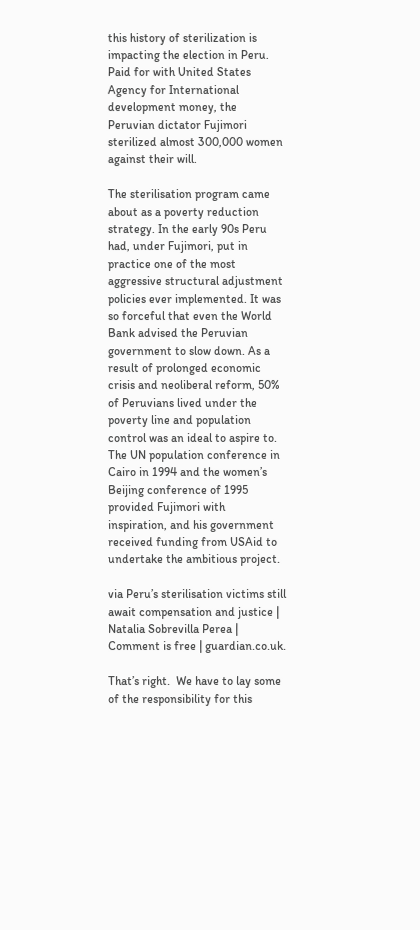this history of sterilization is impacting the election in Peru.  Paid for with United States Agency for International development money, the Peruvian dictator Fujimori sterilized almost 300,000 women against their will.

The sterilisation program came about as a poverty reduction strategy. In the early 90s Peru had, under Fujimori, put in practice one of the most aggressive structural adjustment policies ever implemented. It was so forceful that even the World Bank advised the Peruvian government to slow down. As a result of prolonged economic crisis and neoliberal reform, 50% of Peruvians lived under the poverty line and population control was an ideal to aspire to. The UN population conference in Cairo in 1994 and the women’s Beijing conference of 1995 provided Fujimori with inspiration, and his government received funding from USAid to undertake the ambitious project.

via Peru’s sterilisation victims still await compensation and justice | Natalia Sobrevilla Perea | Comment is free | guardian.co.uk.

That’s right.  We have to lay some of the responsibility for this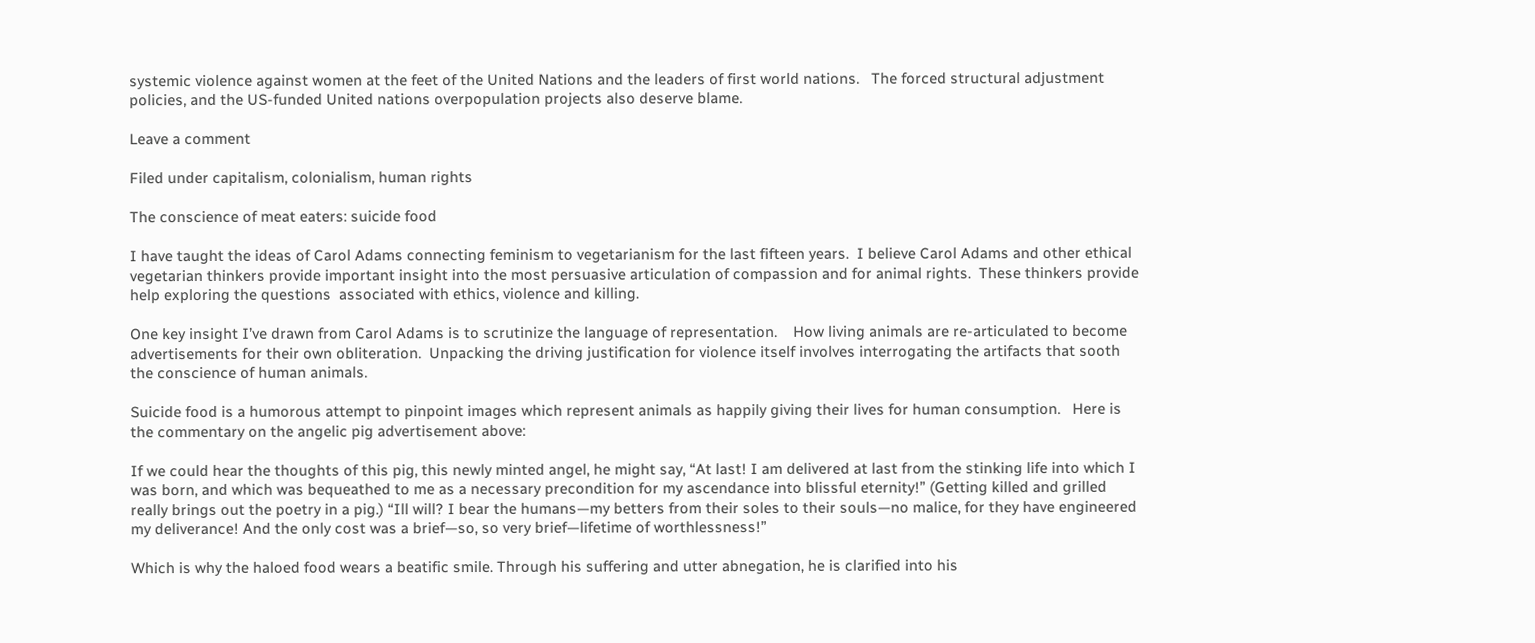systemic violence against women at the feet of the United Nations and the leaders of first world nations.   The forced structural adjustment policies, and the US-funded United nations overpopulation projects also deserve blame.

Leave a comment

Filed under capitalism, colonialism, human rights

The conscience of meat eaters: suicide food

I have taught the ideas of Carol Adams connecting feminism to vegetarianism for the last fifteen years.  I believe Carol Adams and other ethical vegetarian thinkers provide important insight into the most persuasive articulation of compassion and for animal rights.  These thinkers provide help exploring the questions  associated with ethics, violence and killing.

One key insight I’ve drawn from Carol Adams is to scrutinize the language of representation.    How living animals are re-articulated to become advertisements for their own obliteration.  Unpacking the driving justification for violence itself involves interrogating the artifacts that sooth the conscience of human animals.

Suicide food is a humorous attempt to pinpoint images which represent animals as happily giving their lives for human consumption.   Here is the commentary on the angelic pig advertisement above:

If we could hear the thoughts of this pig, this newly minted angel, he might say, “At last! I am delivered at last from the stinking life into which I was born, and which was bequeathed to me as a necessary precondition for my ascendance into blissful eternity!” (Getting killed and grilled really brings out the poetry in a pig.) “Ill will? I bear the humans—my betters from their soles to their souls—no malice, for they have engineered my deliverance! And the only cost was a brief—so, so very brief—lifetime of worthlessness!”

Which is why the haloed food wears a beatific smile. Through his suffering and utter abnegation, he is clarified into his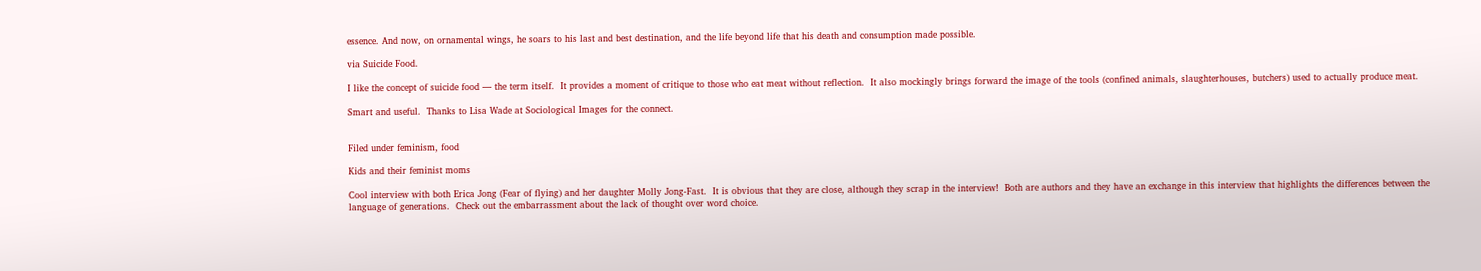essence. And now, on ornamental wings, he soars to his last and best destination, and the life beyond life that his death and consumption made possible.

via Suicide Food.

I like the concept of suicide food — the term itself.  It provides a moment of critique to those who eat meat without reflection.  It also mockingly brings forward the image of the tools (confined animals, slaughterhouses, butchers) used to actually produce meat.

Smart and useful.  Thanks to Lisa Wade at Sociological Images for the connect.


Filed under feminism, food

Kids and their feminist moms

Cool interview with both Erica Jong (Fear of flying) and her daughter Molly Jong-Fast.  It is obvious that they are close, although they scrap in the interview!  Both are authors and they have an exchange in this interview that highlights the differences between the language of generations.  Check out the embarrassment about the lack of thought over word choice.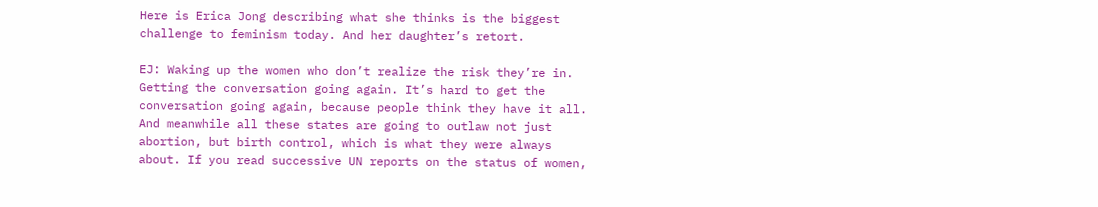Here is Erica Jong describing what she thinks is the biggest challenge to feminism today. And her daughter’s retort.

EJ: Waking up the women who don’t realize the risk they’re in. Getting the conversation going again. It’s hard to get the conversation going again, because people think they have it all. And meanwhile all these states are going to outlaw not just abortion, but birth control, which is what they were always about. If you read successive UN reports on the status of women,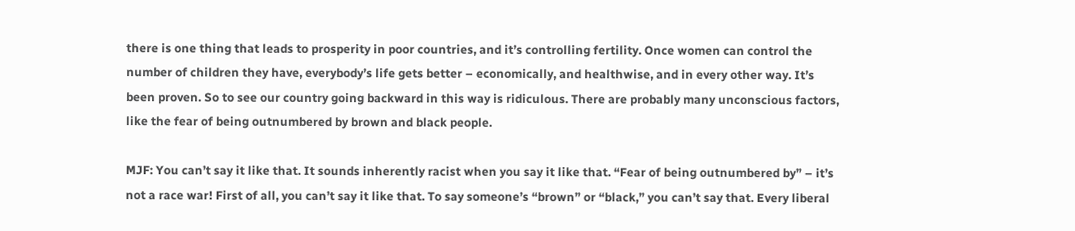there is one thing that leads to prosperity in poor countries, and it’s controlling fertility. Once women can control the number of children they have, everybody’s life gets better – economically, and healthwise, and in every other way. It’s been proven. So to see our country going backward in this way is ridiculous. There are probably many unconscious factors, like the fear of being outnumbered by brown and black people.

MJF: You can’t say it like that. It sounds inherently racist when you say it like that. “Fear of being outnumbered by” – it’s not a race war! First of all, you can’t say it like that. To say someone’s “brown” or “black,” you can’t say that. Every liberal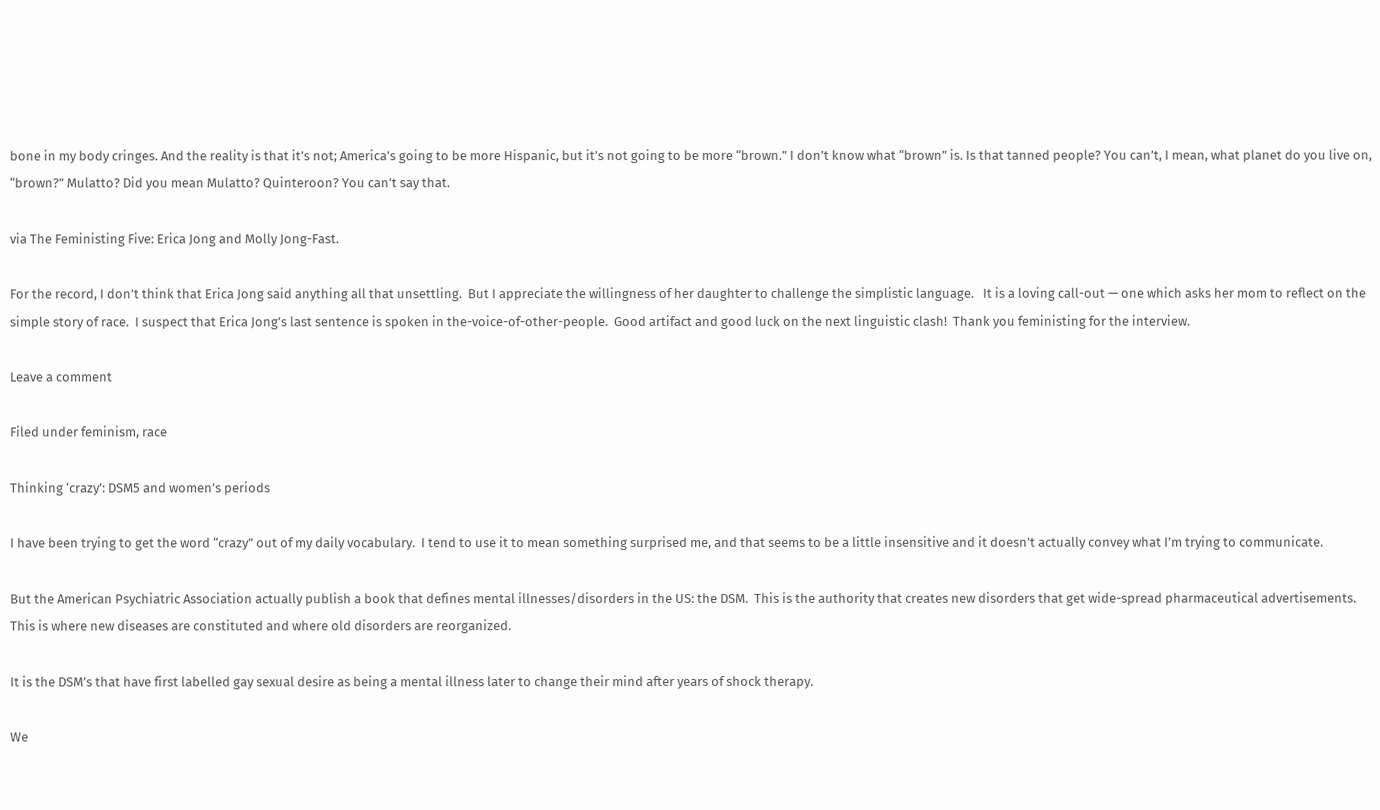bone in my body cringes. And the reality is that it’s not; America’s going to be more Hispanic, but it’s not going to be more “brown.” I don’t know what “brown” is. Is that tanned people? You can’t, I mean, what planet do you live on, “brown?” Mulatto? Did you mean Mulatto? Quinteroon? You can’t say that.

via The Feministing Five: Erica Jong and Molly Jong-Fast.

For the record, I don’t think that Erica Jong said anything all that unsettling.  But I appreciate the willingness of her daughter to challenge the simplistic language.   It is a loving call-out — one which asks her mom to reflect on the simple story of race.  I suspect that Erica Jong’s last sentence is spoken in the-voice-of-other-people.  Good artifact and good luck on the next linguistic clash!  Thank you feministing for the interview.

Leave a comment

Filed under feminism, race

Thinking ‘crazy’: DSM5 and women’s periods

I have been trying to get the word “crazy” out of my daily vocabulary.  I tend to use it to mean something surprised me, and that seems to be a little insensitive and it doesn’t actually convey what I’m trying to communicate.

But the American Psychiatric Association actually publish a book that defines mental illnesses/disorders in the US: the DSM.  This is the authority that creates new disorders that get wide-spread pharmaceutical advertisements.  This is where new diseases are constituted and where old disorders are reorganized.

It is the DSM’s that have first labelled gay sexual desire as being a mental illness later to change their mind after years of shock therapy.

We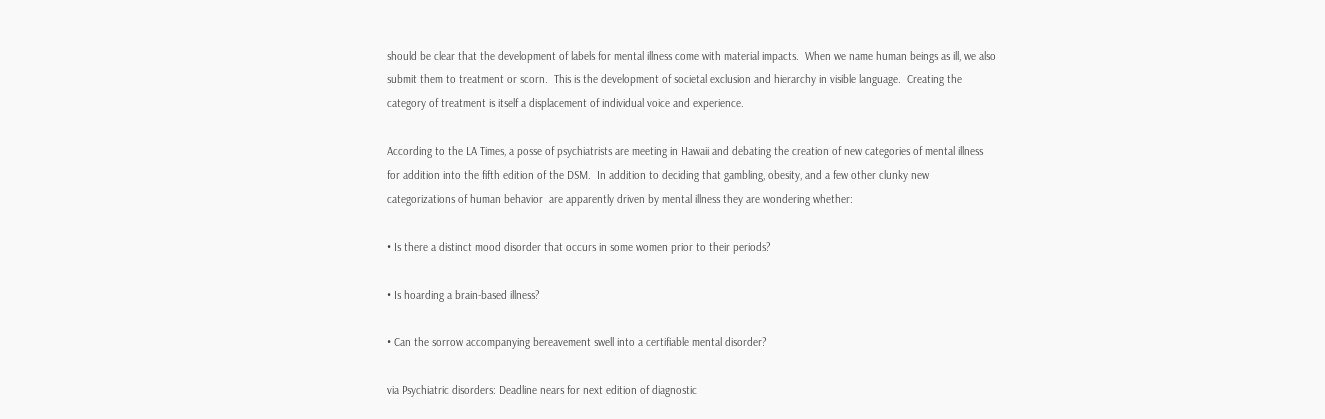should be clear that the development of labels for mental illness come with material impacts.  When we name human beings as ill, we also submit them to treatment or scorn.  This is the development of societal exclusion and hierarchy in visible language.  Creating the category of treatment is itself a displacement of individual voice and experience.

According to the LA Times, a posse of psychiatrists are meeting in Hawaii and debating the creation of new categories of mental illness for addition into the fifth edition of the DSM.  In addition to deciding that gambling, obesity, and a few other clunky new categorizations of human behavior  are apparently driven by mental illness they are wondering whether:

• Is there a distinct mood disorder that occurs in some women prior to their periods?

• Is hoarding a brain-based illness?

• Can the sorrow accompanying bereavement swell into a certifiable mental disorder?

via Psychiatric disorders: Deadline nears for next edition of diagnostic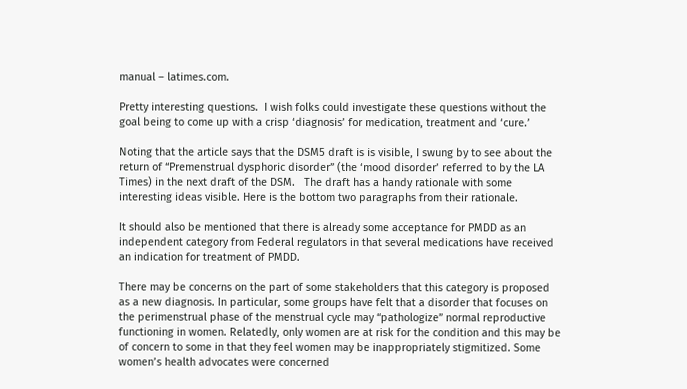manual – latimes.com.

Pretty interesting questions.  I wish folks could investigate these questions without the goal being to come up with a crisp ‘diagnosis’ for medication, treatment and ‘cure.’

Noting that the article says that the DSM5 draft is is visible, I swung by to see about the return of “Premenstrual dysphoric disorder” (the ‘mood disorder’ referred to by the LA Times) in the next draft of the DSM.   The draft has a handy rationale with some interesting ideas visible. Here is the bottom two paragraphs from their rationale.

It should also be mentioned that there is already some acceptance for PMDD as an independent category from Federal regulators in that several medications have received an indication for treatment of PMDD.

There may be concerns on the part of some stakeholders that this category is proposed as a new diagnosis. In particular, some groups have felt that a disorder that focuses on the perimenstrual phase of the menstrual cycle may “pathologize” normal reproductive functioning in women. Relatedly, only women are at risk for the condition and this may be of concern to some in that they feel women may be inappropriately stigmitized. Some women’s health advocates were concerned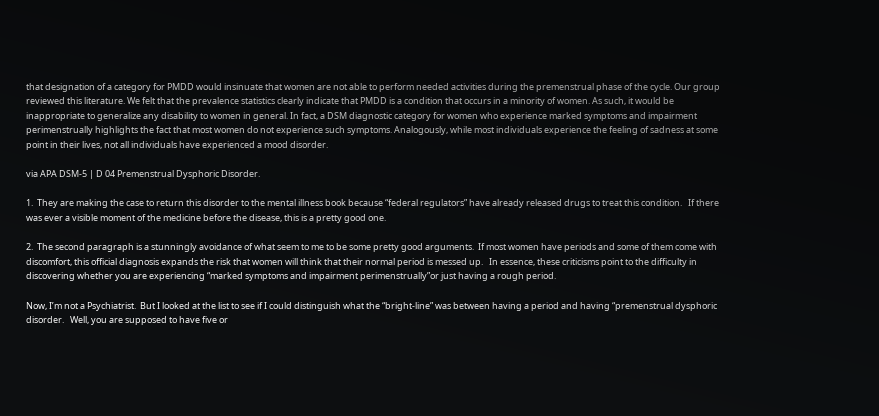that designation of a category for PMDD would insinuate that women are not able to perform needed activities during the premenstrual phase of the cycle. Our group reviewed this literature. We felt that the prevalence statistics clearly indicate that PMDD is a condition that occurs in a minority of women. As such, it would be inappropriate to generalize any disability to women in general. In fact, a DSM diagnostic category for women who experience marked symptoms and impairment perimenstrually highlights the fact that most women do not experience such symptoms. Analogously, while most individuals experience the feeling of sadness at some point in their lives, not all individuals have experienced a mood disorder.

via APA DSM-5 | D 04 Premenstrual Dysphoric Disorder.

1.  They are making the case to return this disorder to the mental illness book because “federal regulators” have already released drugs to treat this condition.   If there was ever a visible moment of the medicine before the disease, this is a pretty good one.

2.  The second paragraph is a stunningly avoidance of what seem to me to be some pretty good arguments.  If most women have periods and some of them come with discomfort, this official diagnosis expands the risk that women will think that their normal period is messed up.   In essence, these criticisms point to the difficulty in discovering whether you are experiencing “marked symptoms and impairment perimenstrually”or just having a rough period.

Now, I’m not a Psychiatrist.  But I looked at the list to see if I could distinguish what the “bright-line” was between having a period and having “premenstrual dysphoric disorder.   Well, you are supposed to have five or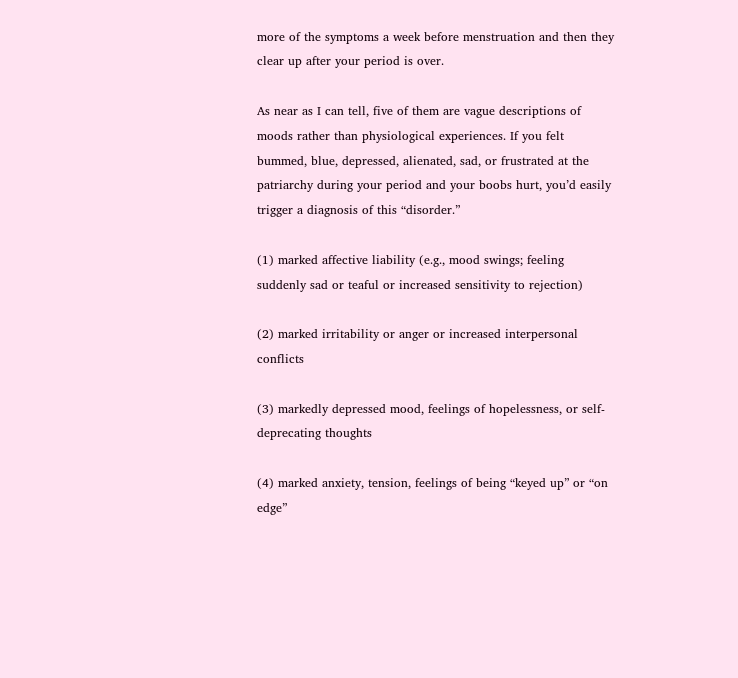more of the symptoms a week before menstruation and then they clear up after your period is over.

As near as I can tell, five of them are vague descriptions of moods rather than physiological experiences. If you felt bummed, blue, depressed, alienated, sad, or frustrated at the patriarchy during your period and your boobs hurt, you’d easily trigger a diagnosis of this “disorder.”

(1) marked affective liability (e.g., mood swings; feeling suddenly sad or teaful or increased sensitivity to rejection)

(2) marked irritability or anger or increased interpersonal conflicts

(3) markedly depressed mood, feelings of hopelessness, or self-deprecating thoughts

(4) marked anxiety, tension, feelings of being “keyed up” or “on edge”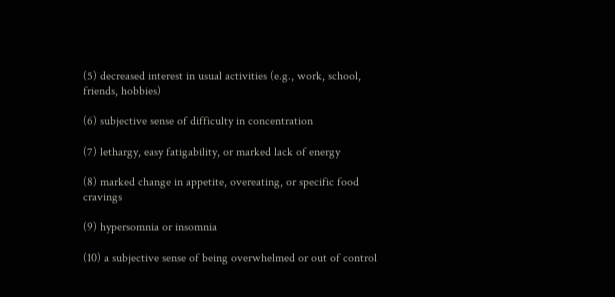(5) decreased interest in usual activities (e.g., work, school, friends, hobbies)

(6) subjective sense of difficulty in concentration

(7) lethargy, easy fatigability, or marked lack of energy

(8) marked change in appetite, overeating, or specific food cravings

(9) hypersomnia or insomnia

(10) a subjective sense of being overwhelmed or out of control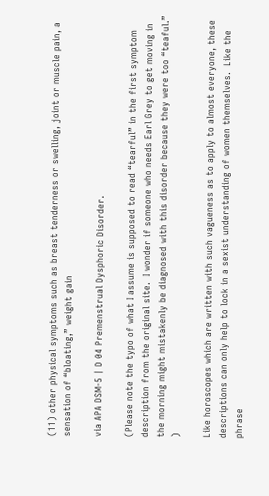(11) other physical symptoms such as breast tenderness or swelling, joint or muscle pain, a sensation of “bloating,” weight gain

via APA DSM-5 | D 04 Premenstrual Dysphoric Disorder.

(Please note the typo of what I assume is supposed to read “tearful” in the first symptom description from the original site.  I wonder if someone who needs Earl Grey to get moving in the morning might mistakenly be diagnosed with this disorder because they were too “teaful.” )

Like horoscopes which are written with such vagueness as to apply to almost everyone, these descriptions can only help to lock in a sexist understanding of women themselves.  Like the phrase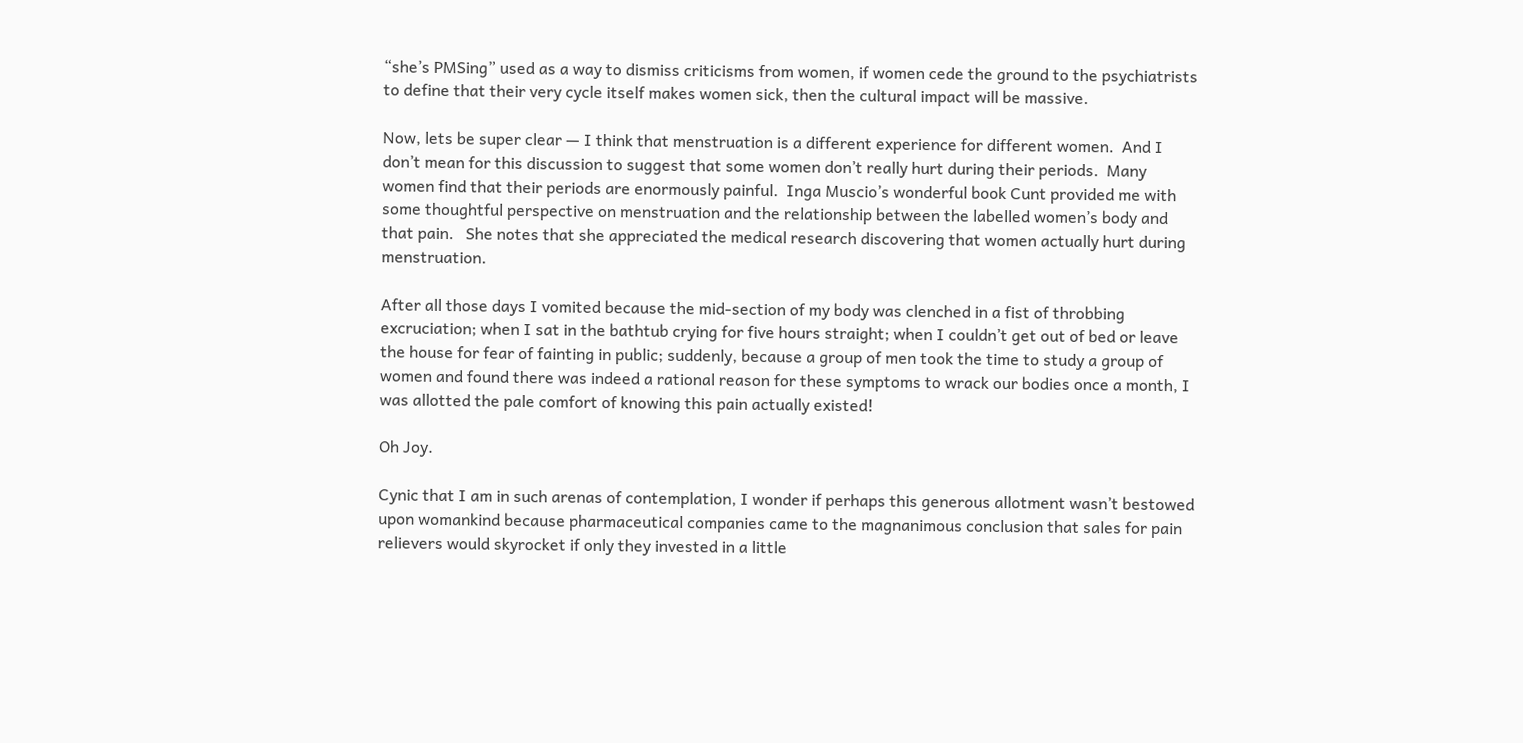“she’s PMSing” used as a way to dismiss criticisms from women, if women cede the ground to the psychiatrists to define that their very cycle itself makes women sick, then the cultural impact will be massive.

Now, lets be super clear — I think that menstruation is a different experience for different women.  And I don’t mean for this discussion to suggest that some women don’t really hurt during their periods.  Many women find that their periods are enormously painful.  Inga Muscio’s wonderful book Cunt provided me with some thoughtful perspective on menstruation and the relationship between the labelled women’s body and that pain.   She notes that she appreciated the medical research discovering that women actually hurt during menstruation.

After all those days I vomited because the mid-section of my body was clenched in a fist of throbbing excruciation; when I sat in the bathtub crying for five hours straight; when I couldn’t get out of bed or leave the house for fear of fainting in public; suddenly, because a group of men took the time to study a group of women and found there was indeed a rational reason for these symptoms to wrack our bodies once a month, I was allotted the pale comfort of knowing this pain actually existed!

Oh Joy.

Cynic that I am in such arenas of contemplation, I wonder if perhaps this generous allotment wasn’t bestowed upon womankind because pharmaceutical companies came to the magnanimous conclusion that sales for pain relievers would skyrocket if only they invested in a little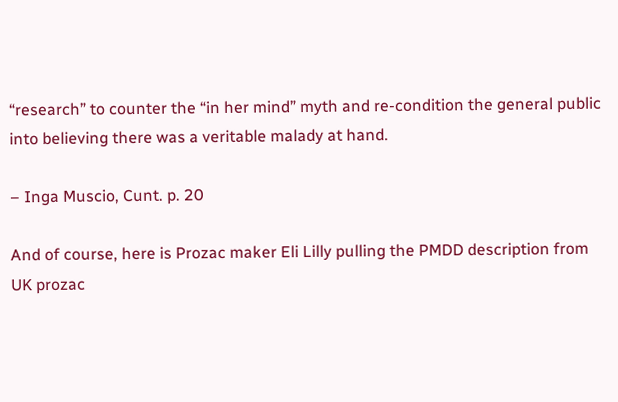“research” to counter the “in her mind” myth and re-condition the general public into believing there was a veritable malady at hand.

– Inga Muscio, Cunt. p. 20

And of course, here is Prozac maker Eli Lilly pulling the PMDD description from UK prozac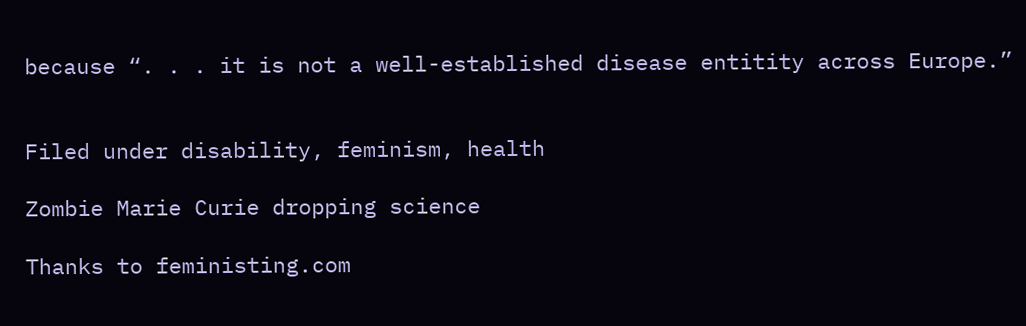because “. . . it is not a well-established disease entitity across Europe.”


Filed under disability, feminism, health

Zombie Marie Curie dropping science

Thanks to feministing.com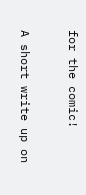for the comic!

A short write up on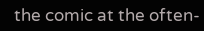the comic at the often-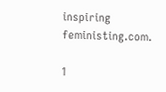inspiring feministing.com.

1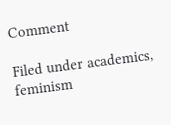Comment

Filed under academics, feminism